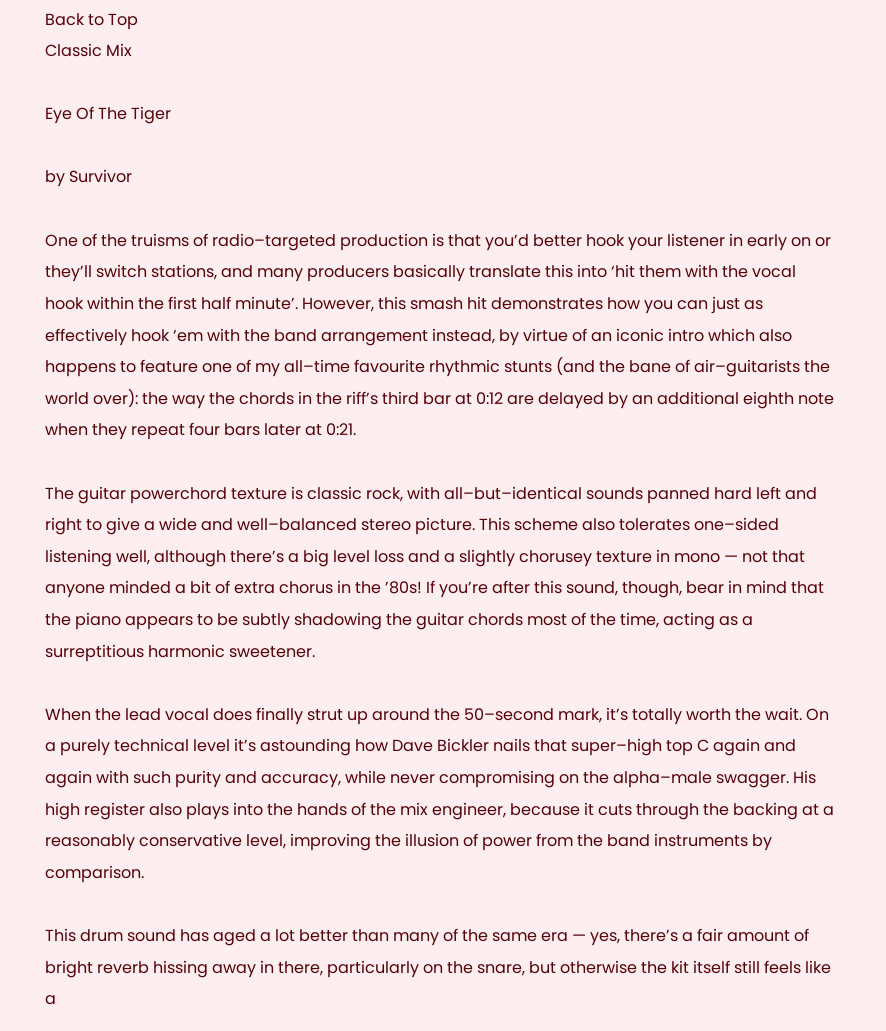Back to Top
Classic Mix

Eye Of The Tiger

by Survivor

One of the truisms of radio–targeted production is that you’d better hook your listener in early on or they’ll switch stations, and many producers basically translate this into ‘hit them with the vocal hook within the first half minute’. However, this smash hit demonstrates how you can just as effectively hook ‘em with the band arrangement instead, by virtue of an iconic intro which also happens to feature one of my all–time favourite rhythmic stunts (and the bane of air–guitarists the world over): the way the chords in the riff’s third bar at 0:12 are delayed by an additional eighth note when they repeat four bars later at 0:21.

The guitar powerchord texture is classic rock, with all–but–identical sounds panned hard left and right to give a wide and well–balanced stereo picture. This scheme also tolerates one–sided listening well, although there’s a big level loss and a slightly chorusey texture in mono — not that anyone minded a bit of extra chorus in the ’80s! If you’re after this sound, though, bear in mind that the piano appears to be subtly shadowing the guitar chords most of the time, acting as a surreptitious harmonic sweetener.

When the lead vocal does finally strut up around the 50–second mark, it’s totally worth the wait. On a purely technical level it’s astounding how Dave Bickler nails that super–high top C again and again with such purity and accuracy, while never compromising on the alpha–male swagger. His high register also plays into the hands of the mix engineer, because it cuts through the backing at a reasonably conservative level, improving the illusion of power from the band instruments by comparison.

This drum sound has aged a lot better than many of the same era — yes, there’s a fair amount of bright reverb hissing away in there, particularly on the snare, but otherwise the kit itself still feels like a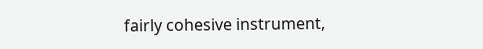fairly cohesive instrument,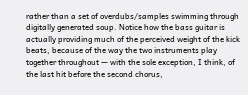rather than a set of overdubs/samples swimming through digitally generated soup. Notice how the bass guitar is actually providing much of the perceived weight of the kick beats, because of the way the two instruments play together throughout — with the sole exception, I think, of the last hit before the second chorus,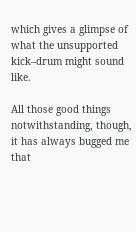which gives a glimpse of what the unsupported kick–drum might sound like.

All those good things notwithstanding, though, it has always bugged me that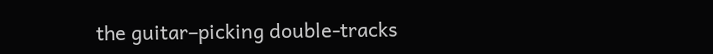the guitar–picking double-tracks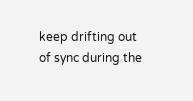keep drifting out of sync during the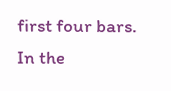first four bars. In the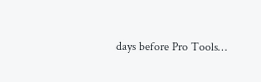days before Pro Tools…